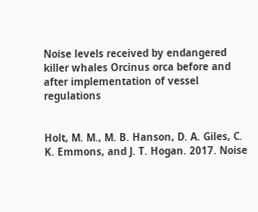Noise levels received by endangered killer whales Orcinus orca before and after implementation of vessel regulations


Holt, M. M., M. B. Hanson, D. A. Giles, C. K. Emmons, and J. T. Hogan. 2017. Noise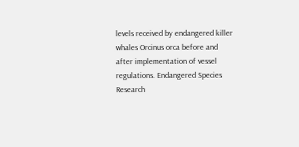levels received by endangered killer whales Orcinus orca before and after implementation of vessel regulations. Endangered Species Research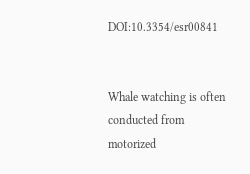DOI:10.3354/esr00841


Whale watching is often conducted from motorized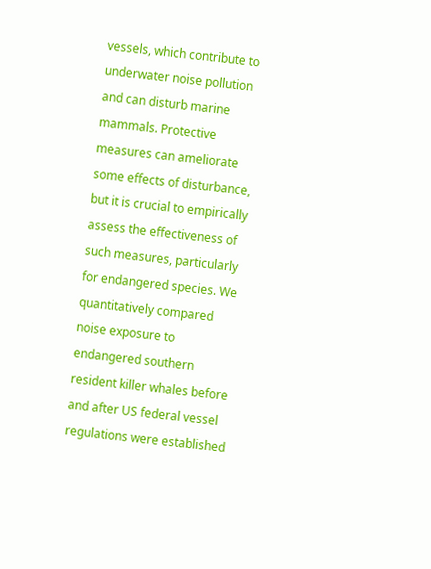vessels, which contribute to underwater noise pollution and can disturb marine mammals. Protective measures can ameliorate some effects of disturbance, but it is crucial to empirically assess the effectiveness of such measures, particularly for endangered species. We quantitatively compared noise exposure to endangered southern resident killer whales before and after US federal vessel regulations were established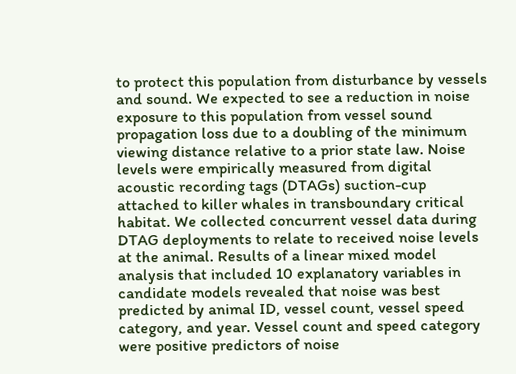to protect this population from disturbance by vessels and sound. We expected to see a reduction in noise exposure to this population from vessel sound propagation loss due to a doubling of the minimum viewing distance relative to a prior state law. Noise levels were empirically measured from digital acoustic recording tags (DTAGs) suction-cup attached to killer whales in transboundary critical habitat. We collected concurrent vessel data during DTAG deployments to relate to received noise levels at the animal. Results of a linear mixed model analysis that included 10 explanatory variables in candidate models revealed that noise was best predicted by animal ID, vessel count, vessel speed category, and year. Vessel count and speed category were positive predictors of noise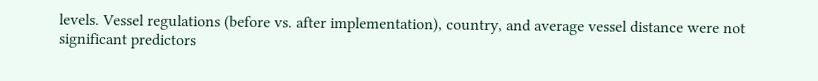levels. Vessel regulations (before vs. after implementation), country, and average vessel distance were not significant predictors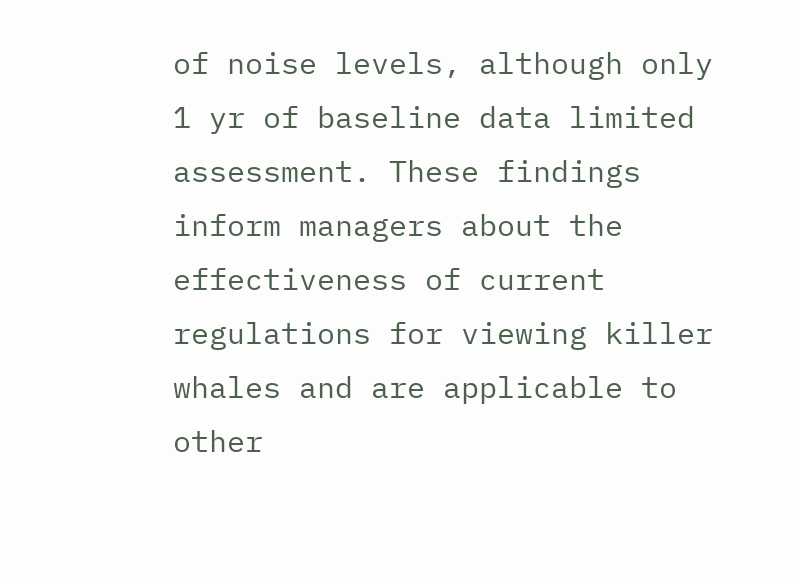of noise levels, although only 1 yr of baseline data limited assessment. These findings inform managers about the effectiveness of current regulations for viewing killer whales and are applicable to other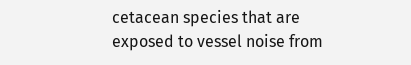cetacean species that are exposed to vessel noise from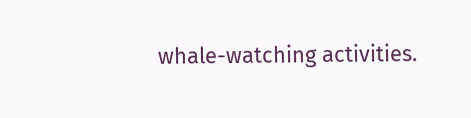whale-watching activities.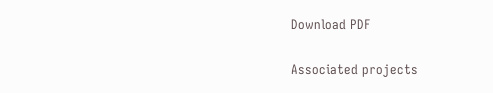Download PDF

Associated projects